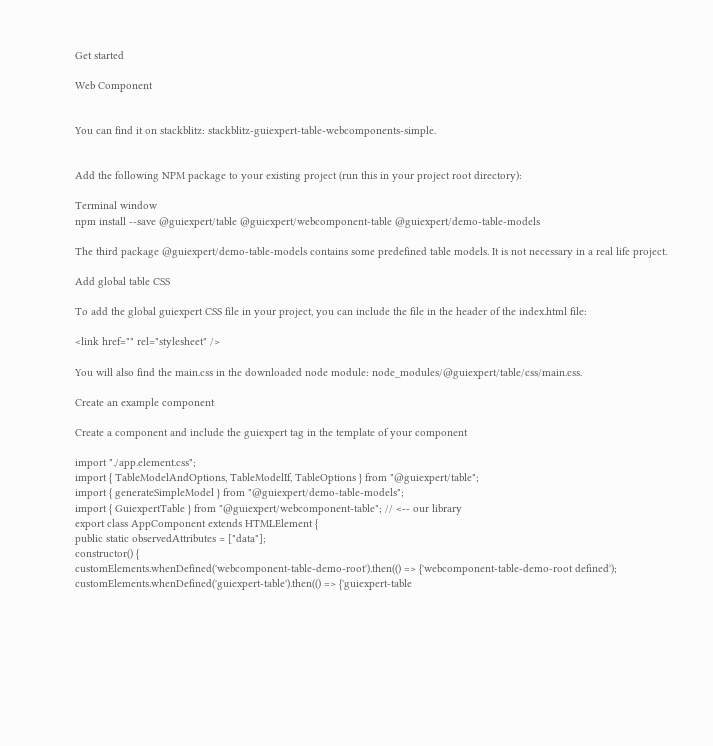Get started

Web Component


You can find it on stackblitz: stackblitz-guiexpert-table-webcomponents-simple.


Add the following NPM package to your existing project (run this in your project root directory):

Terminal window
npm install --save @guiexpert/table @guiexpert/webcomponent-table @guiexpert/demo-table-models

The third package @guiexpert/demo-table-models contains some predefined table models. It is not necessary in a real life project.

Add global table CSS

To add the global guiexpert CSS file in your project, you can include the file in the header of the index.html file:

<link href="" rel="stylesheet" />

You will also find the main.css in the downloaded node module: node_modules/@guiexpert/table/css/main.css.

Create an example component

Create a component and include the guiexpert tag in the template of your component

import "./app.element.css";
import { TableModelAndOptions, TableModelIf, TableOptions } from "@guiexpert/table";
import { generateSimpleModel } from "@guiexpert/demo-table-models";
import { GuiexpertTable } from "@guiexpert/webcomponent-table"; // <-- our library
export class AppComponent extends HTMLElement {
public static observedAttributes = ["data"];
constructor() {
customElements.whenDefined('webcomponent-table-demo-root').then(() => {'webcomponent-table-demo-root defined');
customElements.whenDefined('guiexpert-table').then(() => {'guiexpert-table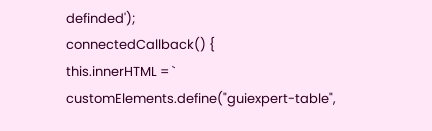definded');
connectedCallback() {
this.innerHTML = `
customElements.define("guiexpert-table",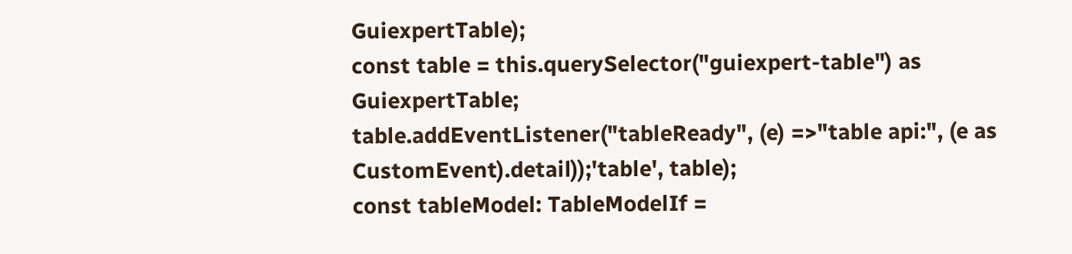GuiexpertTable);
const table = this.querySelector("guiexpert-table") as GuiexpertTable;
table.addEventListener("tableReady", (e) =>"table api:", (e as CustomEvent).detail));'table', table);
const tableModel: TableModelIf =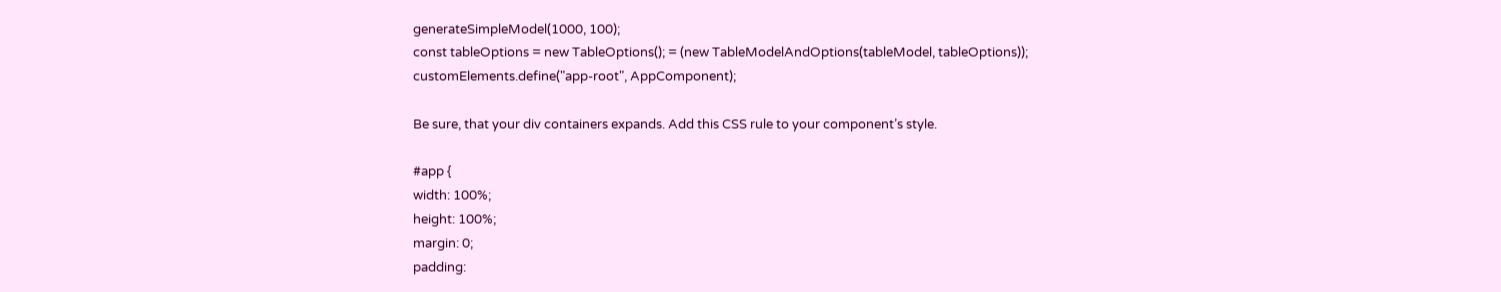generateSimpleModel(1000, 100);
const tableOptions = new TableOptions(); = (new TableModelAndOptions(tableModel, tableOptions));
customElements.define("app-root", AppComponent);

Be sure, that your div containers expands. Add this CSS rule to your component’s style.

#app {
width: 100%;
height: 100%;
margin: 0;
padding: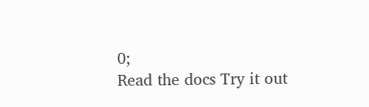0;
Read the docs Try it out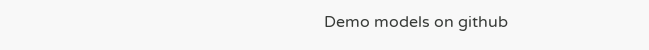Demo models on github